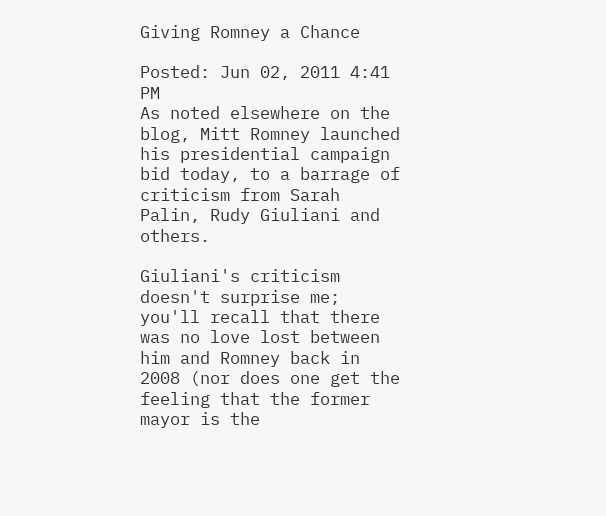Giving Romney a Chance

Posted: Jun 02, 2011 4:41 PM
As noted elsewhere on the blog, Mitt Romney launched his presidential campaign bid today, to a barrage of criticism from Sarah Palin, Rudy Giuliani and others.

Giuliani's criticism doesn't surprise me; you'll recall that there was no love lost between him and Romney back in 2008 (nor does one get the feeling that the former mayor is the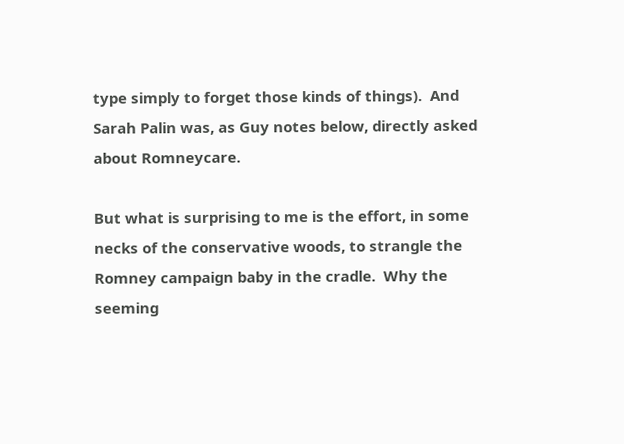type simply to forget those kinds of things).  And Sarah Palin was, as Guy notes below, directly asked about Romneycare.

But what is surprising to me is the effort, in some necks of the conservative woods, to strangle the Romney campaign baby in the cradle.  Why the seeming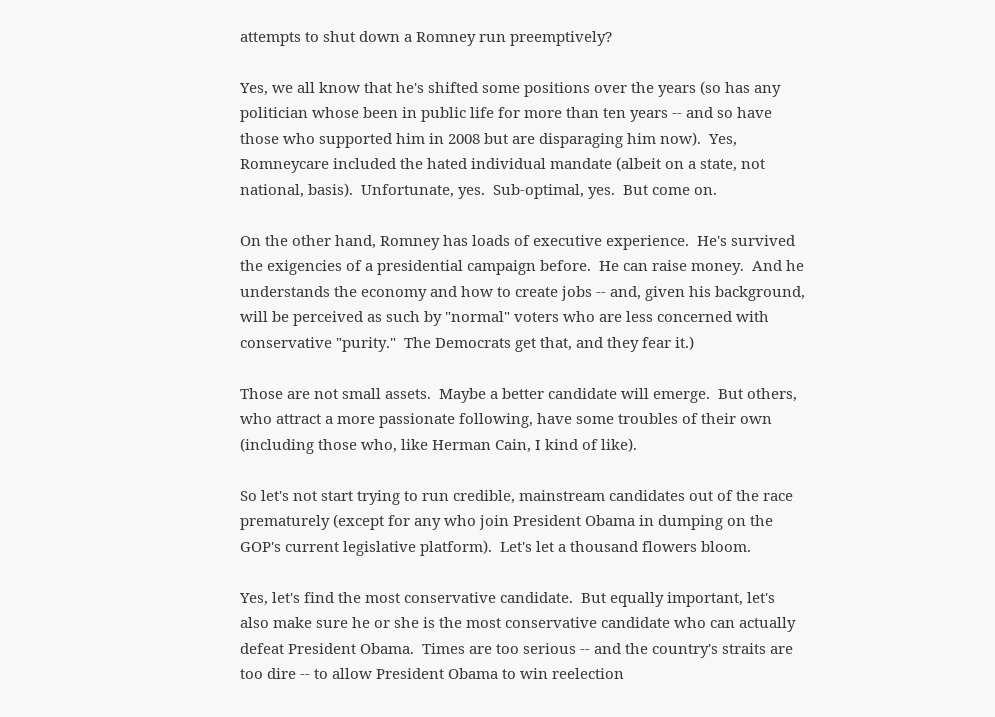attempts to shut down a Romney run preemptively?

Yes, we all know that he's shifted some positions over the years (so has any politician whose been in public life for more than ten years -- and so have those who supported him in 2008 but are disparaging him now).  Yes, Romneycare included the hated individual mandate (albeit on a state, not national, basis).  Unfortunate, yes.  Sub-optimal, yes.  But come on.

On the other hand, Romney has loads of executive experience.  He's survived the exigencies of a presidential campaign before.  He can raise money.  And he understands the economy and how to create jobs -- and, given his background, will be perceived as such by "normal" voters who are less concerned with conservative "purity."  The Democrats get that, and they fear it.)

Those are not small assets.  Maybe a better candidate will emerge.  But others, who attract a more passionate following, have some troubles of their own (including those who, like Herman Cain, I kind of like).

So let's not start trying to run credible, mainstream candidates out of the race prematurely (except for any who join President Obama in dumping on the GOP's current legislative platform).  Let's let a thousand flowers bloom.

Yes, let's find the most conservative candidate.  But equally important, let's also make sure he or she is the most conservative candidate who can actually defeat President Obama.  Times are too serious -- and the country's straits are too dire -- to allow President Obama to win reelection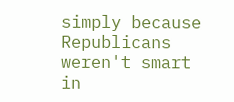simply because Republicans weren't smart in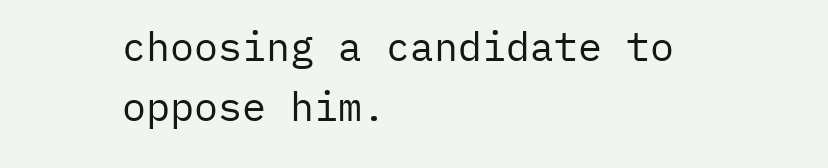choosing a candidate to oppose him.